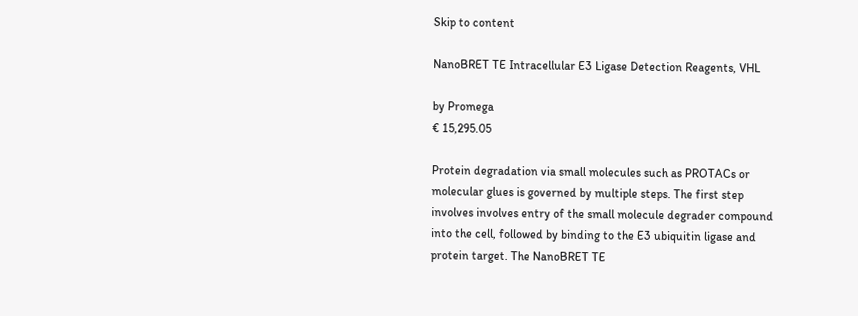Skip to content

NanoBRET TE Intracellular E3 Ligase Detection Reagents, VHL

by Promega
€ 15,295.05

Protein degradation via small molecules such as PROTACs or molecular glues is governed by multiple steps. The first step involves involves entry of the small molecule degrader compound into the cell, followed by binding to the E3 ubiquitin ligase and protein target. The NanoBRET TE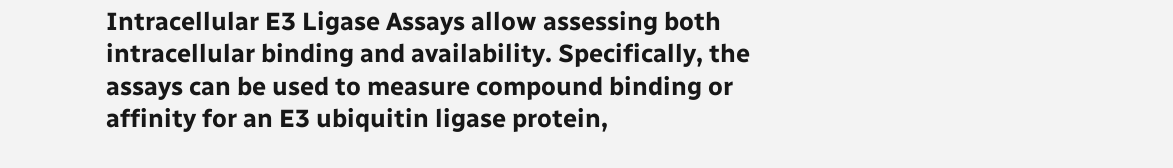Intracellular E3 Ligase Assays allow assessing both intracellular binding and availability. Specifically, the assays can be used to measure compound binding or affinity for an E3 ubiquitin ligase protein,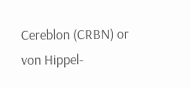Cereblon (CRBN) or von Hippel-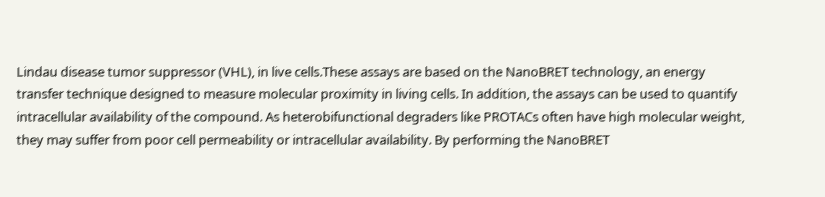Lindau disease tumor suppressor (VHL), in live cells.These assays are based on the NanoBRET technology, an energy transfer technique designed to measure molecular proximity in living cells. In addition, the assays can be used to quantify intracellular availability of the compound. As heterobifunctional degraders like PROTACs often have high molecular weight, they may suffer from poor cell permeability or intracellular availability. By performing the NanoBRET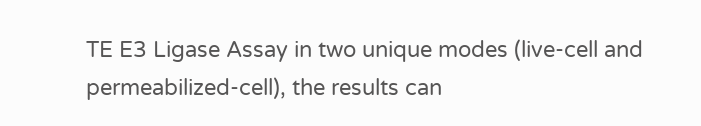TE E3 Ligase Assay in two unique modes (live-cell and permeabilized-cell), the results can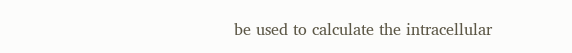be used to calculate the intracellular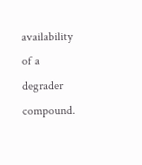availability of a degrader compound.